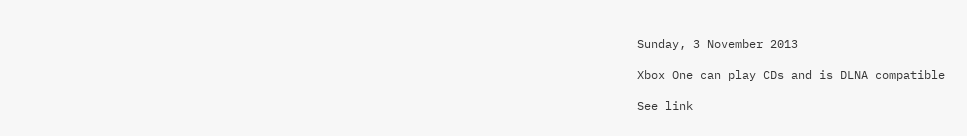Sunday, 3 November 2013

Xbox One can play CDs and is DLNA compatible

See link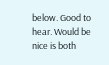below. Good to hear. Would be nice is both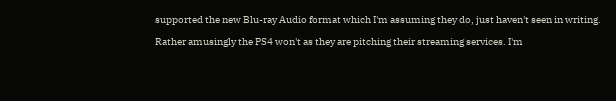supported the new Blu-ray Audio format which I'm assuming they do, just haven't seen in writing.

Rather amusingly the PS4 won't as they are pitching their streaming services. I'm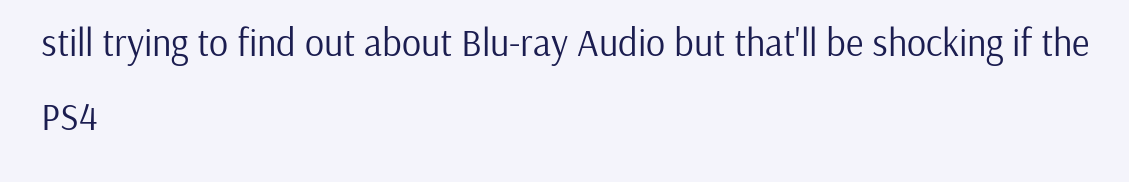still trying to find out about Blu-ray Audio but that'll be shocking if the PS4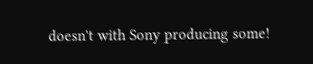doesn't with Sony producing some!